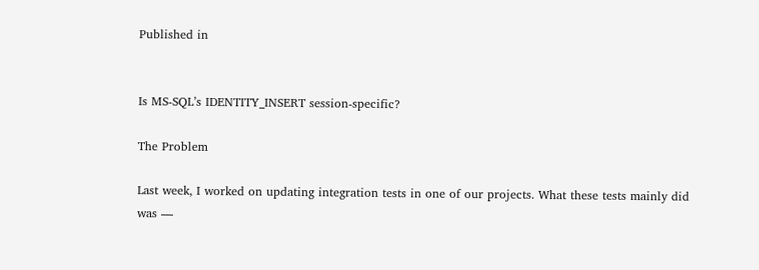Published in


Is MS-SQL’s IDENTITY_INSERT session-specific?

The Problem

Last week, I worked on updating integration tests in one of our projects. What these tests mainly did was —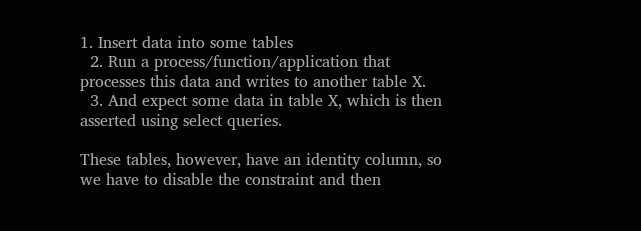1. Insert data into some tables
  2. Run a process/function/application that processes this data and writes to another table X.
  3. And expect some data in table X, which is then asserted using select queries.

These tables, however, have an identity column, so we have to disable the constraint and then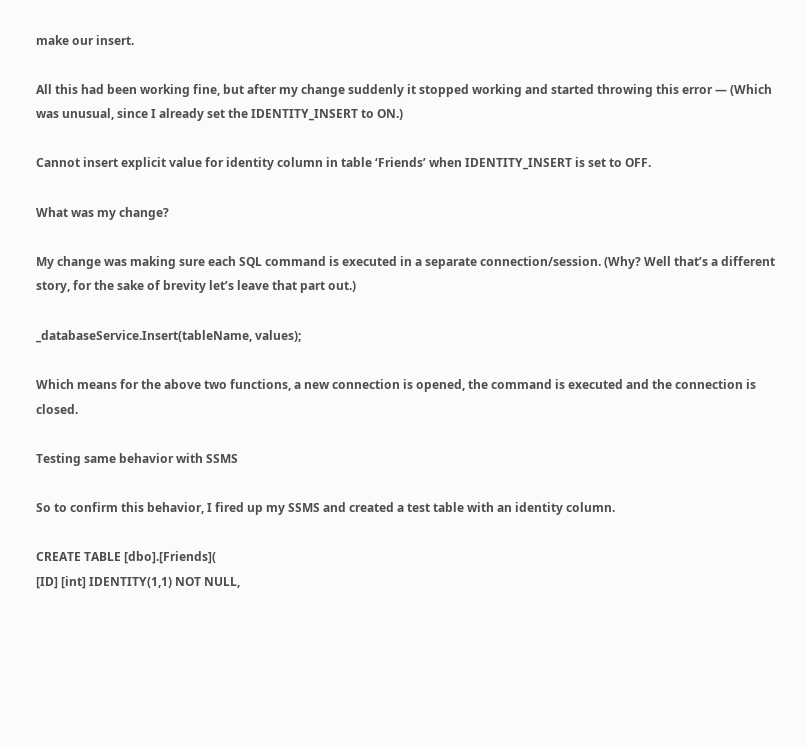make our insert.

All this had been working fine, but after my change suddenly it stopped working and started throwing this error — (Which was unusual, since I already set the IDENTITY_INSERT to ON.)

Cannot insert explicit value for identity column in table ‘Friends’ when IDENTITY_INSERT is set to OFF.

What was my change?

My change was making sure each SQL command is executed in a separate connection/session. (Why? Well that’s a different story, for the sake of brevity let’s leave that part out.)

_databaseService.Insert(tableName, values);

Which means for the above two functions, a new connection is opened, the command is executed and the connection is closed.

Testing same behavior with SSMS

So to confirm this behavior, I fired up my SSMS and created a test table with an identity column.

CREATE TABLE [dbo].[Friends](
[ID] [int] IDENTITY(1,1) NOT NULL,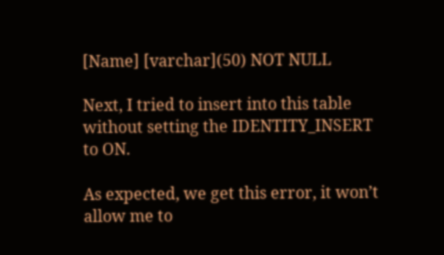[Name] [varchar](50) NOT NULL

Next, I tried to insert into this table without setting the IDENTITY_INSERT to ON.

As expected, we get this error, it won’t allow me to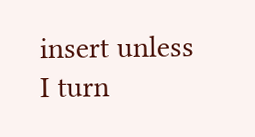insert unless I turn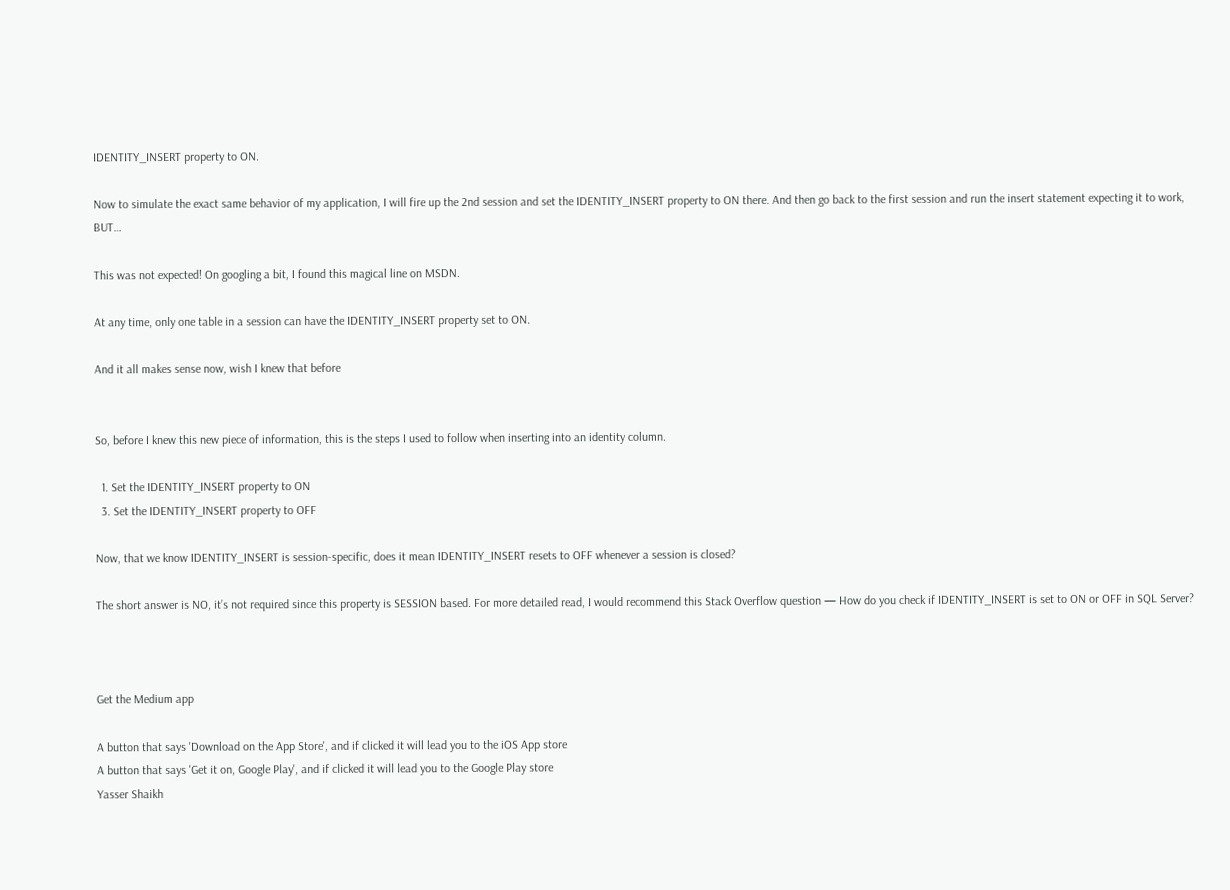IDENTITY_INSERT property to ON.

Now to simulate the exact same behavior of my application, I will fire up the 2nd session and set the IDENTITY_INSERT property to ON there. And then go back to the first session and run the insert statement expecting it to work, BUT…

This was not expected! On googling a bit, I found this magical line on MSDN.

At any time, only one table in a session can have the IDENTITY_INSERT property set to ON.

And it all makes sense now, wish I knew that before


So, before I knew this new piece of information, this is the steps I used to follow when inserting into an identity column.

  1. Set the IDENTITY_INSERT property to ON
  3. Set the IDENTITY_INSERT property to OFF

Now, that we know IDENTITY_INSERT is session-specific, does it mean IDENTITY_INSERT resets to OFF whenever a session is closed?

The short answer is NO, it’s not required since this property is SESSION based. For more detailed read, I would recommend this Stack Overflow question — How do you check if IDENTITY_INSERT is set to ON or OFF in SQL Server?



Get the Medium app

A button that says 'Download on the App Store', and if clicked it will lead you to the iOS App store
A button that says 'Get it on, Google Play', and if clicked it will lead you to the Google Play store
Yasser Shaikh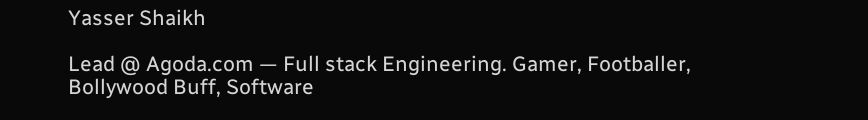Yasser Shaikh

Lead @ Agoda.com — Full stack Engineering. Gamer, Footballer, Bollywood Buff, Software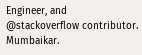Engineer, and @stackoverflow contributor. Mumbaikar.